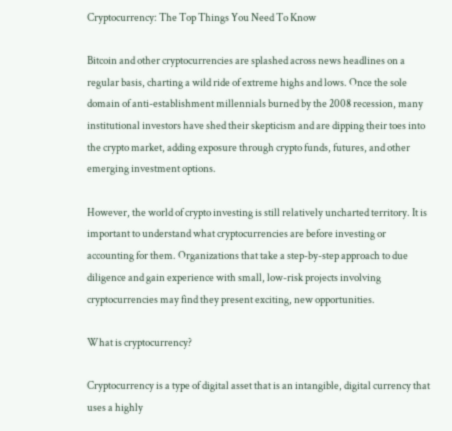Cryptocurrency: The Top Things You Need To Know

Bitcoin and other cryptocurrencies are splashed across news headlines on a regular basis, charting a wild ride of extreme highs and lows. Once the sole domain of anti-establishment millennials burned by the 2008 recession, many institutional investors have shed their skepticism and are dipping their toes into the crypto market, adding exposure through crypto funds, futures, and other emerging investment options.

However, the world of crypto investing is still relatively uncharted territory. It is important to understand what cryptocurrencies are before investing or accounting for them. Organizations that take a step-by-step approach to due diligence and gain experience with small, low-risk projects involving cryptocurrencies may find they present exciting, new opportunities.

What is cryptocurrency?

Cryptocurrency is a type of digital asset that is an intangible, digital currency that uses a highly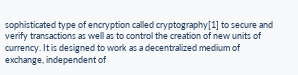sophisticated type of encryption called cryptography[1] to secure and verify transactions as well as to control the creation of new units of currency. It is designed to work as a decentralized medium of exchange, independent of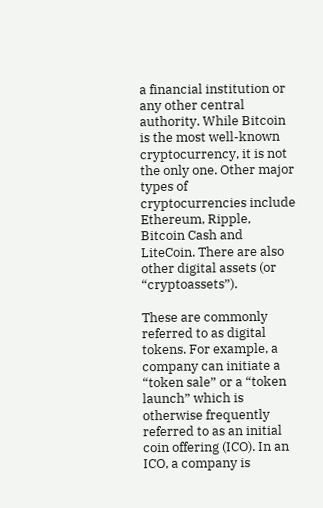a financial institution or any other central authority. While Bitcoin is the most well-known cryptocurrency, it is not the only one. Other major types of cryptocurrencies include Ethereum, Ripple, Bitcoin Cash and LiteCoin. There are also other digital assets (or “cryptoassets”).

These are commonly referred to as digital tokens. For example, a company can initiate a “token sale” or a “token launch” which is otherwise frequently referred to as an initial coin offering (ICO). In an ICO, a company is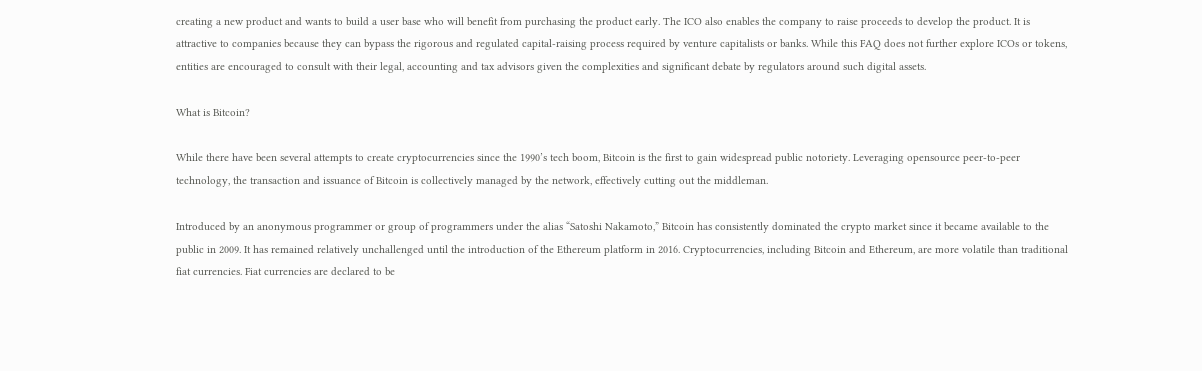creating a new product and wants to build a user base who will benefit from purchasing the product early. The ICO also enables the company to raise proceeds to develop the product. It is attractive to companies because they can bypass the rigorous and regulated capital-raising process required by venture capitalists or banks. While this FAQ does not further explore ICOs or tokens, entities are encouraged to consult with their legal, accounting and tax advisors given the complexities and significant debate by regulators around such digital assets.

What is Bitcoin?

While there have been several attempts to create cryptocurrencies since the 1990’s tech boom, Bitcoin is the first to gain widespread public notoriety. Leveraging opensource peer-to-peer technology, the transaction and issuance of Bitcoin is collectively managed by the network, effectively cutting out the middleman.

Introduced by an anonymous programmer or group of programmers under the alias “Satoshi Nakamoto,” Bitcoin has consistently dominated the crypto market since it became available to the public in 2009. It has remained relatively unchallenged until the introduction of the Ethereum platform in 2016. Cryptocurrencies, including Bitcoin and Ethereum, are more volatile than traditional fiat currencies. Fiat currencies are declared to be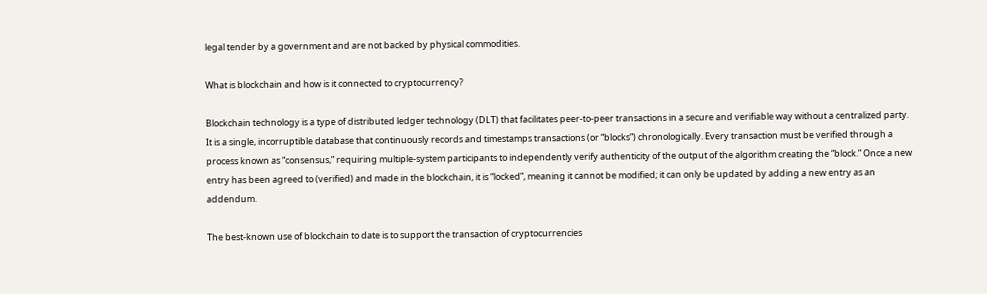legal tender by a government and are not backed by physical commodities.

What is blockchain and how is it connected to cryptocurrency?

Blockchain technology is a type of distributed ledger technology (DLT) that facilitates peer-to-peer transactions in a secure and verifiable way without a centralized party. It is a single, incorruptible database that continuously records and timestamps transactions (or “blocks”) chronologically. Every transaction must be verified through a process known as “consensus,” requiring multiple-system participants to independently verify authenticity of the output of the algorithm creating the “block.” Once a new entry has been agreed to (verified) and made in the blockchain, it is “locked”, meaning it cannot be modified; it can only be updated by adding a new entry as an addendum.

The best-known use of blockchain to date is to support the transaction of cryptocurrencies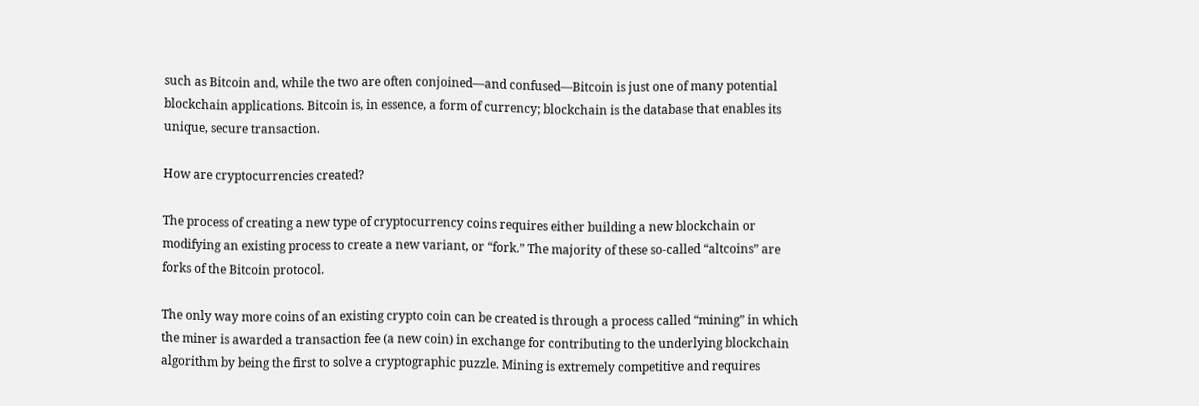such as Bitcoin and, while the two are often conjoined—and confused—Bitcoin is just one of many potential blockchain applications. Bitcoin is, in essence, a form of currency; blockchain is the database that enables its unique, secure transaction.

How are cryptocurrencies created?

The process of creating a new type of cryptocurrency coins requires either building a new blockchain or modifying an existing process to create a new variant, or “fork.” The majority of these so-called “altcoins” are forks of the Bitcoin protocol.

The only way more coins of an existing crypto coin can be created is through a process called “mining” in which the miner is awarded a transaction fee (a new coin) in exchange for contributing to the underlying blockchain algorithm by being the first to solve a cryptographic puzzle. Mining is extremely competitive and requires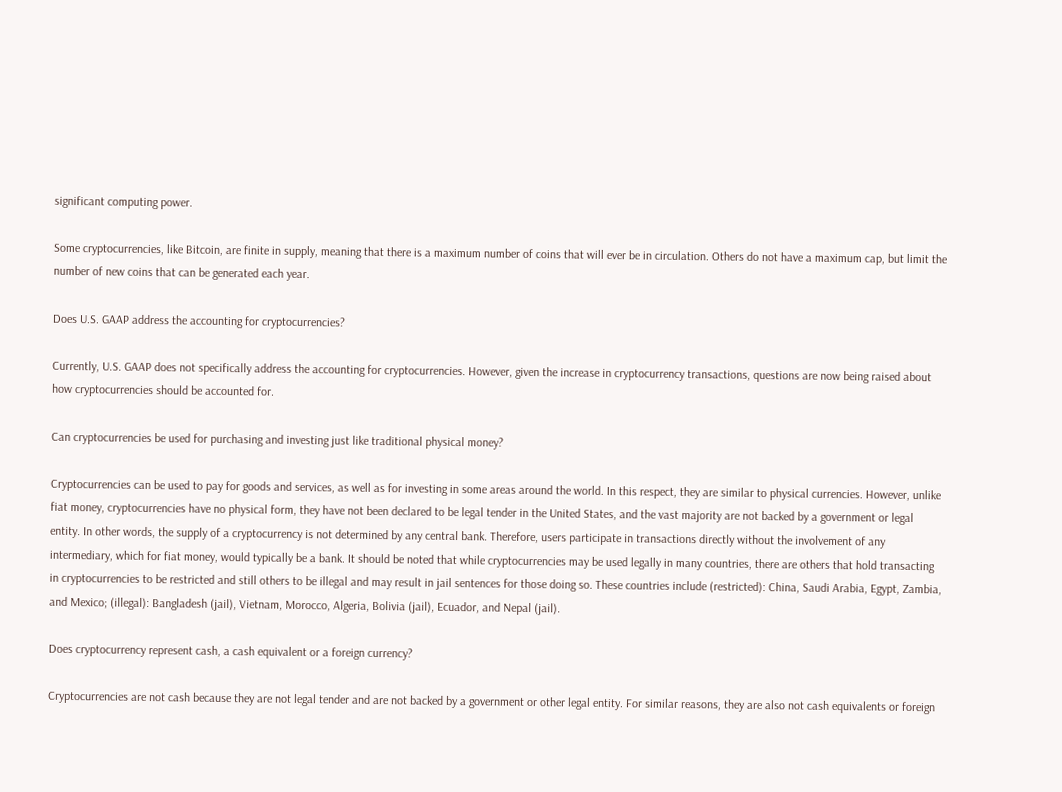significant computing power.

Some cryptocurrencies, like Bitcoin, are finite in supply, meaning that there is a maximum number of coins that will ever be in circulation. Others do not have a maximum cap, but limit the number of new coins that can be generated each year.

Does U.S. GAAP address the accounting for cryptocurrencies?

Currently, U.S. GAAP does not specifically address the accounting for cryptocurrencies. However, given the increase in cryptocurrency transactions, questions are now being raised about how cryptocurrencies should be accounted for.

Can cryptocurrencies be used for purchasing and investing just like traditional physical money?

Cryptocurrencies can be used to pay for goods and services, as well as for investing in some areas around the world. In this respect, they are similar to physical currencies. However, unlike fiat money, cryptocurrencies have no physical form, they have not been declared to be legal tender in the United States, and the vast majority are not backed by a government or legal entity. In other words, the supply of a cryptocurrency is not determined by any central bank. Therefore, users participate in transactions directly without the involvement of any intermediary, which for fiat money, would typically be a bank. It should be noted that while cryptocurrencies may be used legally in many countries, there are others that hold transacting in cryptocurrencies to be restricted and still others to be illegal and may result in jail sentences for those doing so. These countries include (restricted): China, Saudi Arabia, Egypt, Zambia, and Mexico; (illegal): Bangladesh (jail), Vietnam, Morocco, Algeria, Bolivia (jail), Ecuador, and Nepal (jail).

Does cryptocurrency represent cash, a cash equivalent or a foreign currency?

Cryptocurrencies are not cash because they are not legal tender and are not backed by a government or other legal entity. For similar reasons, they are also not cash equivalents or foreign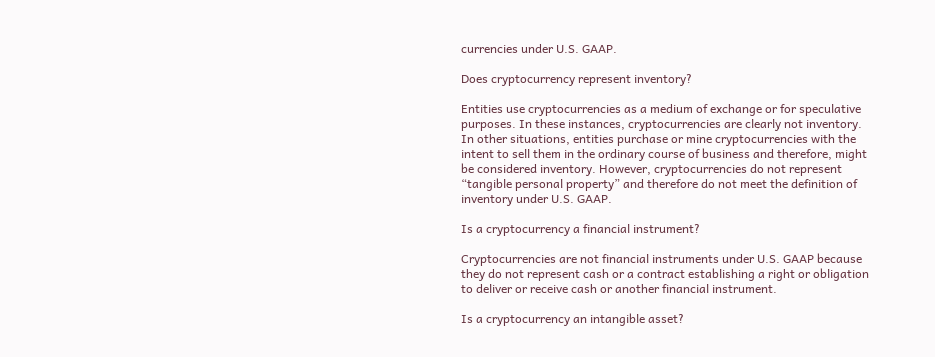currencies under U.S. GAAP.

Does cryptocurrency represent inventory?

Entities use cryptocurrencies as a medium of exchange or for speculative purposes. In these instances, cryptocurrencies are clearly not inventory. In other situations, entities purchase or mine cryptocurrencies with the intent to sell them in the ordinary course of business and therefore, might be considered inventory. However, cryptocurrencies do not represent “tangible personal property” and therefore do not meet the definition of inventory under U.S. GAAP.

Is a cryptocurrency a financial instrument?

Cryptocurrencies are not financial instruments under U.S. GAAP because they do not represent cash or a contract establishing a right or obligation to deliver or receive cash or another financial instrument.

Is a cryptocurrency an intangible asset?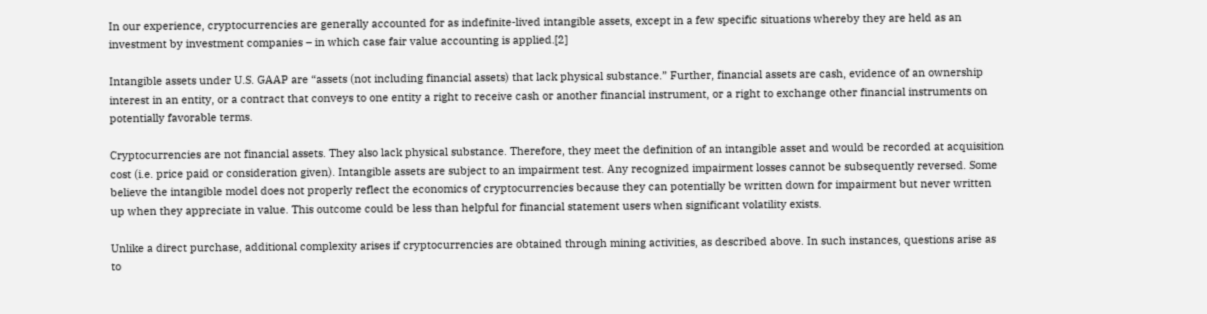In our experience, cryptocurrencies are generally accounted for as indefinite-lived intangible assets, except in a few specific situations whereby they are held as an investment by investment companies – in which case fair value accounting is applied.[2]

Intangible assets under U.S. GAAP are “assets (not including financial assets) that lack physical substance.” Further, financial assets are cash, evidence of an ownership interest in an entity, or a contract that conveys to one entity a right to receive cash or another financial instrument, or a right to exchange other financial instruments on potentially favorable terms.

Cryptocurrencies are not financial assets. They also lack physical substance. Therefore, they meet the definition of an intangible asset and would be recorded at acquisition cost (i.e. price paid or consideration given). Intangible assets are subject to an impairment test. Any recognized impairment losses cannot be subsequently reversed. Some believe the intangible model does not properly reflect the economics of cryptocurrencies because they can potentially be written down for impairment but never written up when they appreciate in value. This outcome could be less than helpful for financial statement users when significant volatility exists.

Unlike a direct purchase, additional complexity arises if cryptocurrencies are obtained through mining activities, as described above. In such instances, questions arise as to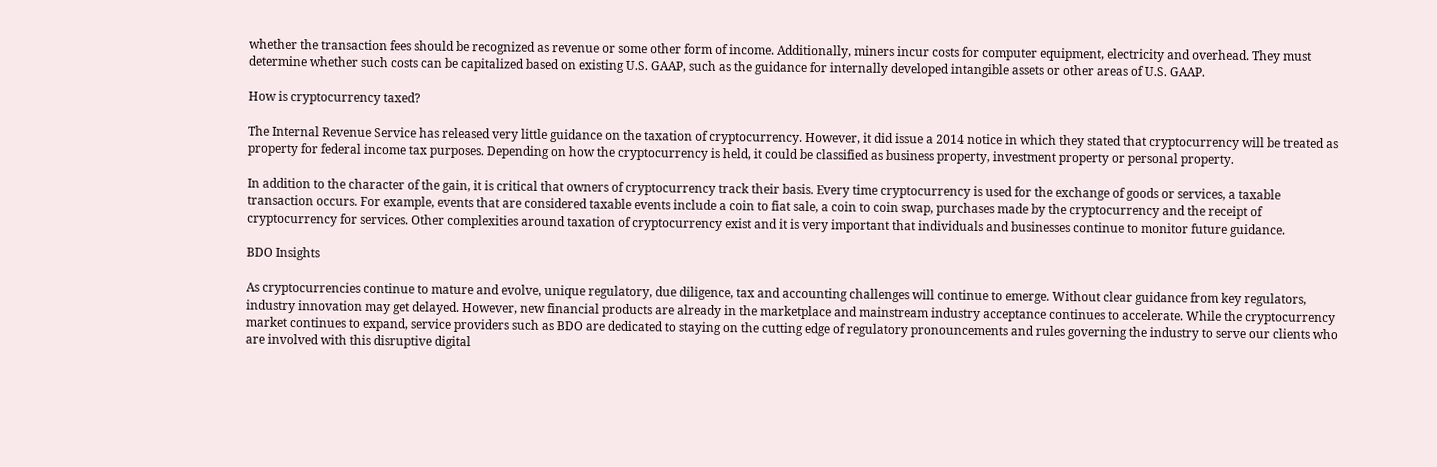whether the transaction fees should be recognized as revenue or some other form of income. Additionally, miners incur costs for computer equipment, electricity and overhead. They must determine whether such costs can be capitalized based on existing U.S. GAAP, such as the guidance for internally developed intangible assets or other areas of U.S. GAAP.

How is cryptocurrency taxed?

The Internal Revenue Service has released very little guidance on the taxation of cryptocurrency. However, it did issue a 2014 notice in which they stated that cryptocurrency will be treated as property for federal income tax purposes. Depending on how the cryptocurrency is held, it could be classified as business property, investment property or personal property.

In addition to the character of the gain, it is critical that owners of cryptocurrency track their basis. Every time cryptocurrency is used for the exchange of goods or services, a taxable transaction occurs. For example, events that are considered taxable events include a coin to fiat sale, a coin to coin swap, purchases made by the cryptocurrency and the receipt of cryptocurrency for services. Other complexities around taxation of cryptocurrency exist and it is very important that individuals and businesses continue to monitor future guidance.

BDO Insights

As cryptocurrencies continue to mature and evolve, unique regulatory, due diligence, tax and accounting challenges will continue to emerge. Without clear guidance from key regulators, industry innovation may get delayed. However, new financial products are already in the marketplace and mainstream industry acceptance continues to accelerate. While the cryptocurrency market continues to expand, service providers such as BDO are dedicated to staying on the cutting edge of regulatory pronouncements and rules governing the industry to serve our clients who are involved with this disruptive digital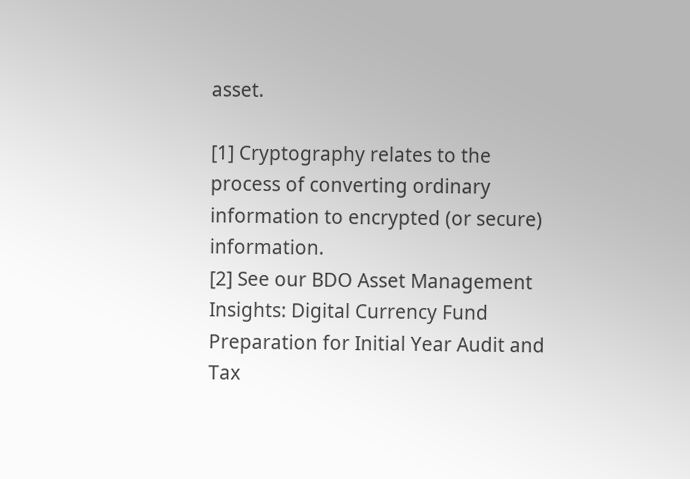asset.

[1] Cryptography relates to the process of converting ordinary information to encrypted (or secure) information.
[2] See our BDO Asset Management Insights: Digital Currency Fund Preparation for Initial Year Audit and Tax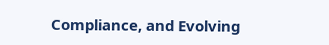Compliance, and Evolving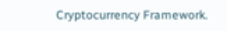Cryptocurrency Framework.